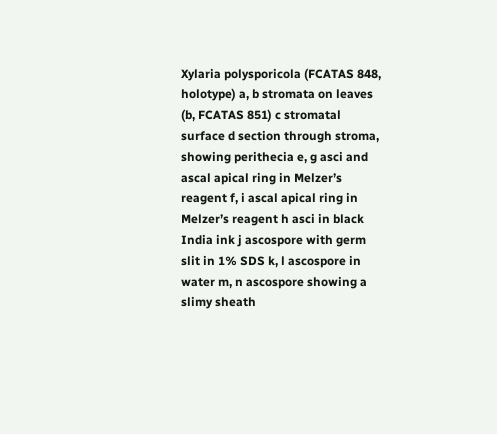Xylaria polysporicola (FCATAS 848, holotype) a, b stromata on leaves (b, FCATAS 851) c stromatal surface d section through stroma, showing perithecia e, g asci and ascal apical ring in Melzer’s reagent f, i ascal apical ring in Melzer’s reagent h asci in black India ink j ascospore with germ slit in 1% SDS k, l ascospore in water m, n ascospore showing a slimy sheath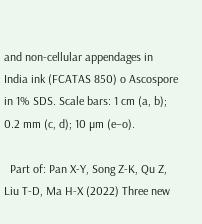and non-cellular appendages in India ink (FCATAS 850) o Ascospore in 1% SDS. Scale bars: 1 cm (a, b); 0.2 mm (c, d); 10 µm (e–o).

  Part of: Pan X-Y, Song Z-K, Qu Z, Liu T-D, Ma H-X (2022) Three new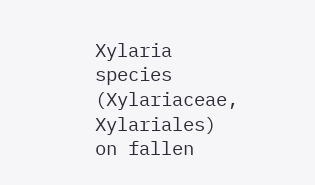Xylaria species (Xylariaceae, Xylariales) on fallen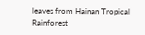leaves from Hainan Tropical Rainforest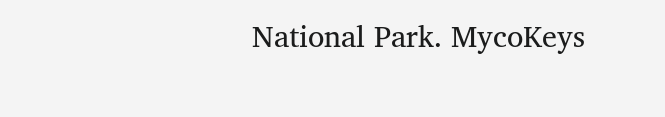National Park. MycoKeys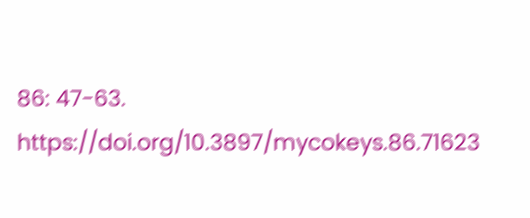86: 47-63. https://doi.org/10.3897/mycokeys.86.71623